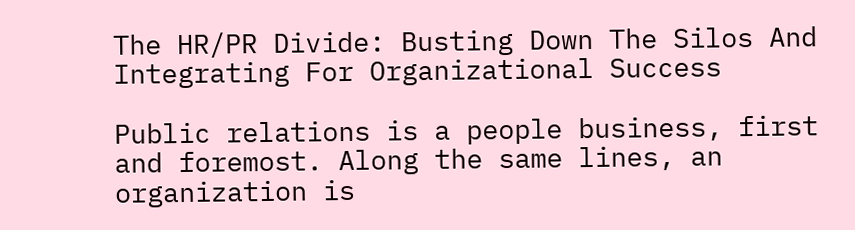The HR/PR Divide: Busting Down The Silos And Integrating For Organizational Success

Public relations is a people business, first and foremost. Along the same lines, an organization is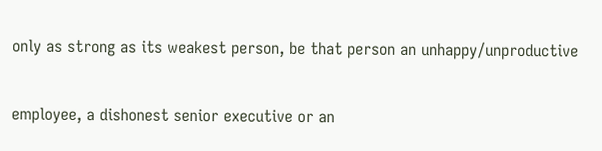only as strong as its weakest person, be that person an unhappy/unproductive

employee, a dishonest senior executive or an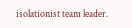isolationist team leader.